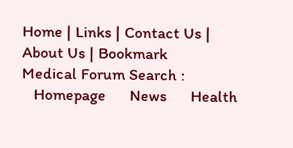Home | Links | Contact Us | About Us | Bookmark
Medical Forum Search :
   Homepage      News      Health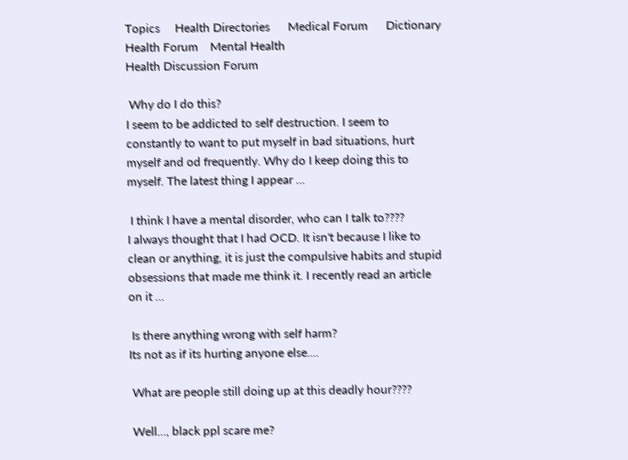Topics     Health Directories      Medical Forum      Dictionary
Health Forum    Mental Health
Health Discussion Forum

 Why do I do this?
I seem to be addicted to self destruction. I seem to constantly to want to put myself in bad situations, hurt myself and od frequently. Why do I keep doing this to myself. The latest thing I appear ...

 I think I have a mental disorder, who can I talk to????
I always thought that I had OCD. It isn't because I like to clean or anything, it is just the compulsive habits and stupid obsessions that made me think it. I recently read an article on it ...

 Is there anything wrong with self harm?
Its not as if its hurting anyone else....

 What are people still doing up at this deadly hour????

 Well..., black ppl scare me?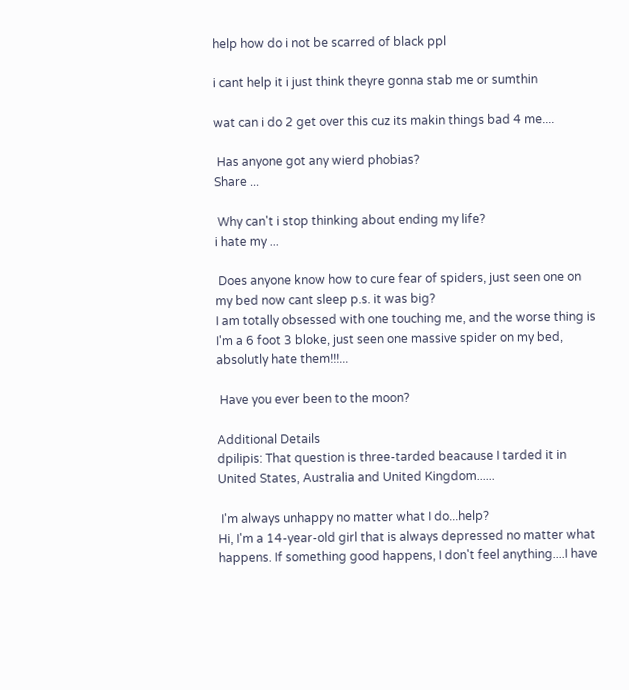help how do i not be scarred of black ppl

i cant help it i just think theyre gonna stab me or sumthin

wat can i do 2 get over this cuz its makin things bad 4 me....

 Has anyone got any wierd phobias?
Share ...

 Why can't i stop thinking about ending my life?
i hate my ...

 Does anyone know how to cure fear of spiders, just seen one on my bed now cant sleep p.s. it was big?
I am totally obsessed with one touching me, and the worse thing is I'm a 6 foot 3 bloke, just seen one massive spider on my bed, absolutly hate them!!!...

 Have you ever been to the moon?

Additional Details
dpilipis: That question is three-tarded beacause I tarded it in United States, Australia and United Kingdom......

 I'm always unhappy no matter what I do...help?
Hi, I'm a 14-year-old girl that is always depressed no matter what happens. If something good happens, I don't feel anything....I have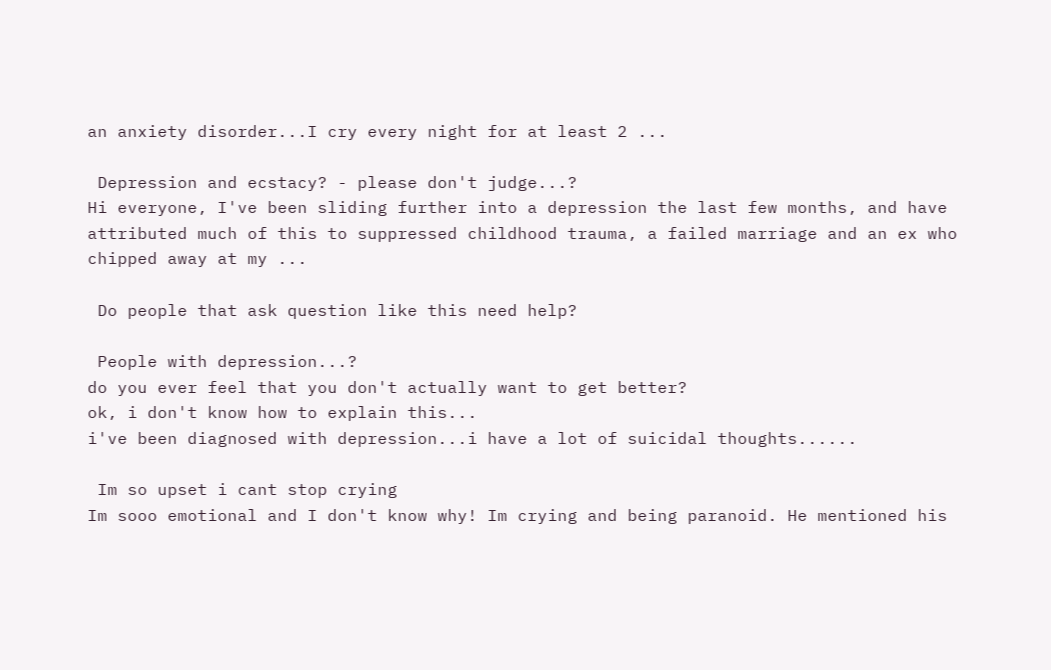an anxiety disorder...I cry every night for at least 2 ...

 Depression and ecstacy? - please don't judge...?
Hi everyone, I've been sliding further into a depression the last few months, and have attributed much of this to suppressed childhood trauma, a failed marriage and an ex who chipped away at my ...

 Do people that ask question like this need help?

 People with depression...?
do you ever feel that you don't actually want to get better?
ok, i don't know how to explain this...
i've been diagnosed with depression...i have a lot of suicidal thoughts......

 Im so upset i cant stop crying
Im sooo emotional and I don't know why! Im crying and being paranoid. He mentioned his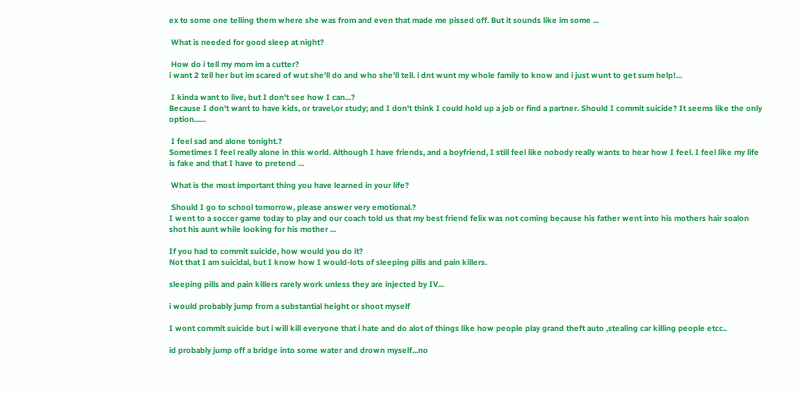ex to some one telling them where she was from and even that made me pissed off. But it sounds like im some ...

 What is needed for good sleep at night?

 How do i tell my mom im a cutter?
i want 2 tell her but im scared of wut she'll do and who she'll tell. i dnt wunt my whole family to know and i just wunt to get sum help!...

 I kinda want to live, but I don't see how I can...?
Because I don't want to have kids, or travel,or study; and I don't think I could hold up a job or find a partner. Should I commit suicide? It seems like the only option......

 I feel sad and alone tonight.?
Sometimes I feel really alone in this world. Although I have friends, and a boyfriend, I still feel like nobody really wants to hear how I feel. I feel like my life is fake and that I have to pretend ...

 What is the most important thing you have learned in your life?

 Should I go to school tomorrow, please answer very emotional.?
I went to a soccer game today to play and our coach told us that my best friend felix was not coming because his father went into his mothers hair soalon shot his aunt while looking for his mother ...

If you had to commit suicide, how would you do it?
Not that I am suicidal, but I know how I would-lots of sleeping pills and pain killers.

sleeping pills and pain killers rarely work unless they are injected by IV...

i would probably jump from a substantial height or shoot myself

I wont commit suicide but i will kill everyone that i hate and do alot of things like how people play grand theft auto ,stealing car killing people etcc..

id probably jump off a bridge into some water and drown myself...no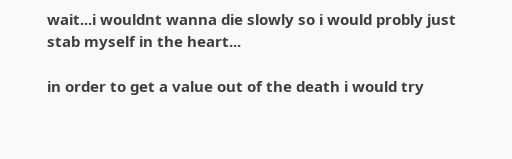wait...i wouldnt wanna die slowly so i would probly just stab myself in the heart...

in order to get a value out of the death i would try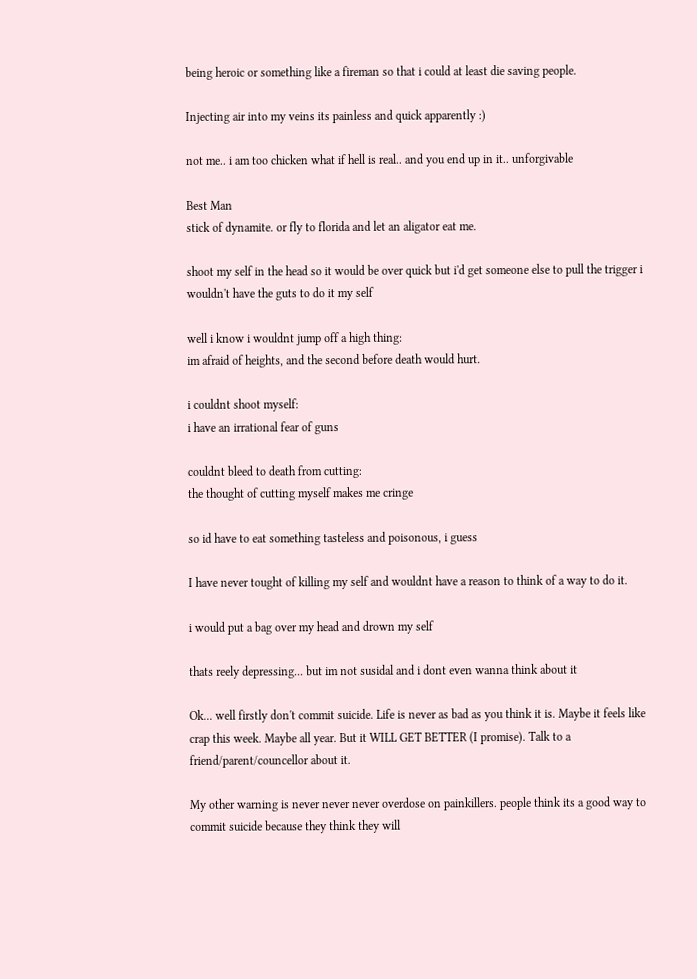being heroic or something like a fireman so that i could at least die saving people.

Injecting air into my veins its painless and quick apparently :)

not me.. i am too chicken what if hell is real.. and you end up in it.. unforgivable

Best Man
stick of dynamite. or fly to florida and let an aligator eat me.

shoot my self in the head so it would be over quick but i'd get someone else to pull the trigger i wouldn't have the guts to do it my self

well i know i wouldnt jump off a high thing:
im afraid of heights, and the second before death would hurt.

i couldnt shoot myself:
i have an irrational fear of guns

couldnt bleed to death from cutting:
the thought of cutting myself makes me cringe

so id have to eat something tasteless and poisonous, i guess

I have never tought of killing my self and wouldnt have a reason to think of a way to do it.

i would put a bag over my head and drown my self

thats reely depressing... but im not susidal and i dont even wanna think about it

Ok... well firstly don't commit suicide. Life is never as bad as you think it is. Maybe it feels like crap this week. Maybe all year. But it WILL GET BETTER (I promise). Talk to a friend/parent/councellor about it.

My other warning is never never never overdose on painkillers. people think its a good way to commit suicide because they think they will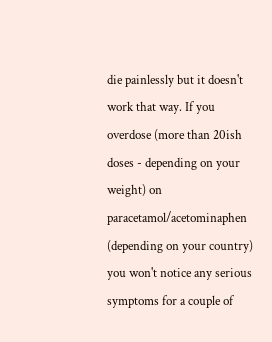die painlessly but it doesn't work that way. If you overdose (more than 20ish doses - depending on your weight) on paracetamol/acetominaphen (depending on your country) you won't notice any serious symptoms for a couple of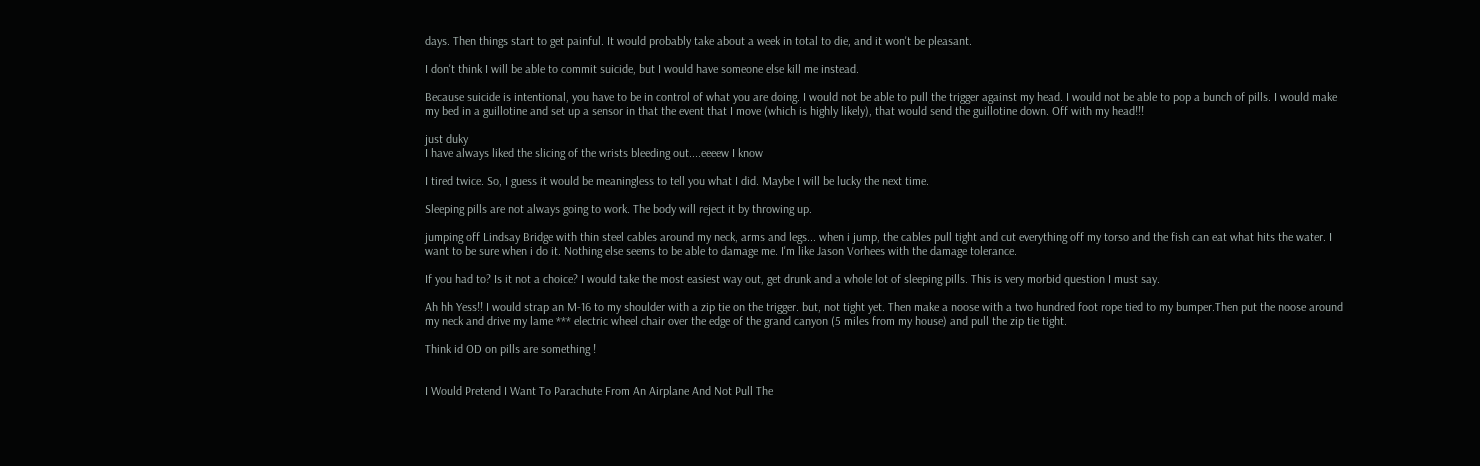days. Then things start to get painful. It would probably take about a week in total to die, and it won't be pleasant.

I don't think I will be able to commit suicide, but I would have someone else kill me instead.

Because suicide is intentional, you have to be in control of what you are doing. I would not be able to pull the trigger against my head. I would not be able to pop a bunch of pills. I would make my bed in a guillotine and set up a sensor in that the event that I move (which is highly likely), that would send the guillotine down. Off with my head!!!

just duky
I have always liked the slicing of the wrists bleeding out....eeeew I know

I tired twice. So, I guess it would be meaningless to tell you what I did. Maybe I will be lucky the next time.

Sleeping pills are not always going to work. The body will reject it by throwing up.

jumping off Lindsay Bridge with thin steel cables around my neck, arms and legs... when i jump, the cables pull tight and cut everything off my torso and the fish can eat what hits the water. I want to be sure when i do it. Nothing else seems to be able to damage me. I'm like Jason Vorhees with the damage tolerance.

If you had to? Is it not a choice? I would take the most easiest way out, get drunk and a whole lot of sleeping pills. This is very morbid question I must say.

Ah hh Yess!! I would strap an M-16 to my shoulder with a zip tie on the trigger. but, not tight yet. Then make a noose with a two hundred foot rope tied to my bumper.Then put the noose around my neck and drive my lame *** electric wheel chair over the edge of the grand canyon (5 miles from my house) and pull the zip tie tight.

Think id OD on pills are something !


I Would Pretend I Want To Parachute From An Airplane And Not Pull The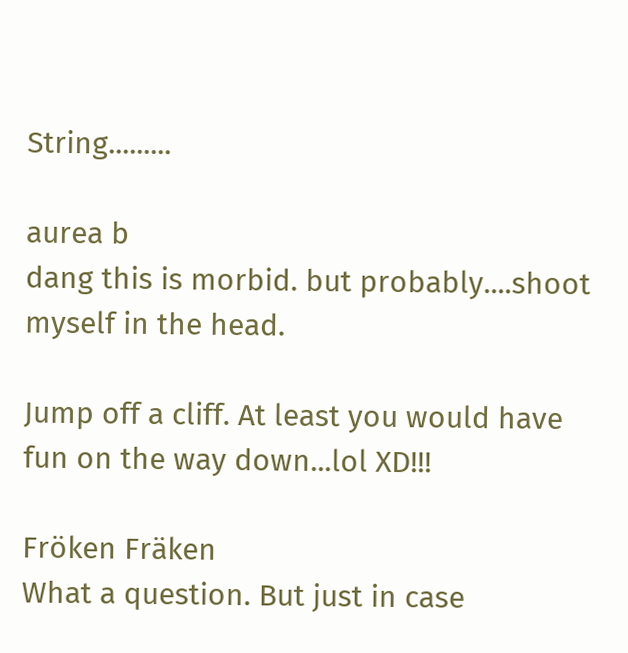String.........

aurea b
dang this is morbid. but probably....shoot myself in the head.

Jump off a cliff. At least you would have fun on the way down...lol XD!!!

Fröken Fräken
What a question. But just in case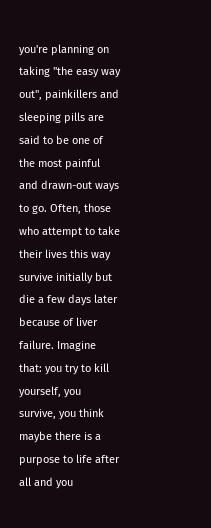you're planning on taking "the easy way out", painkillers and sleeping pills are said to be one of the most painful and drawn-out ways to go. Often, those who attempt to take their lives this way survive initially but die a few days later because of liver failure. Imagine that: you try to kill yourself, you survive, you think maybe there is a purpose to life after all and you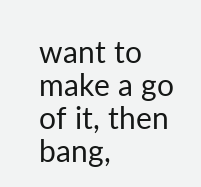want to make a go of it, then bang,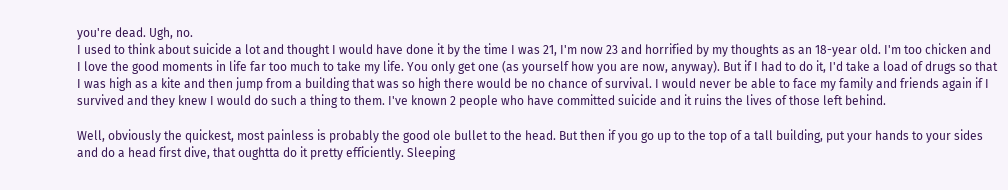you're dead. Ugh, no.
I used to think about suicide a lot and thought I would have done it by the time I was 21, I'm now 23 and horrified by my thoughts as an 18-year old. I'm too chicken and I love the good moments in life far too much to take my life. You only get one (as yourself how you are now, anyway). But if I had to do it, I'd take a load of drugs so that I was high as a kite and then jump from a building that was so high there would be no chance of survival. I would never be able to face my family and friends again if I survived and they knew I would do such a thing to them. I've known 2 people who have committed suicide and it ruins the lives of those left behind.

Well, obviously the quickest, most painless is probably the good ole bullet to the head. But then if you go up to the top of a tall building, put your hands to your sides and do a head first dive, that oughtta do it pretty efficiently. Sleeping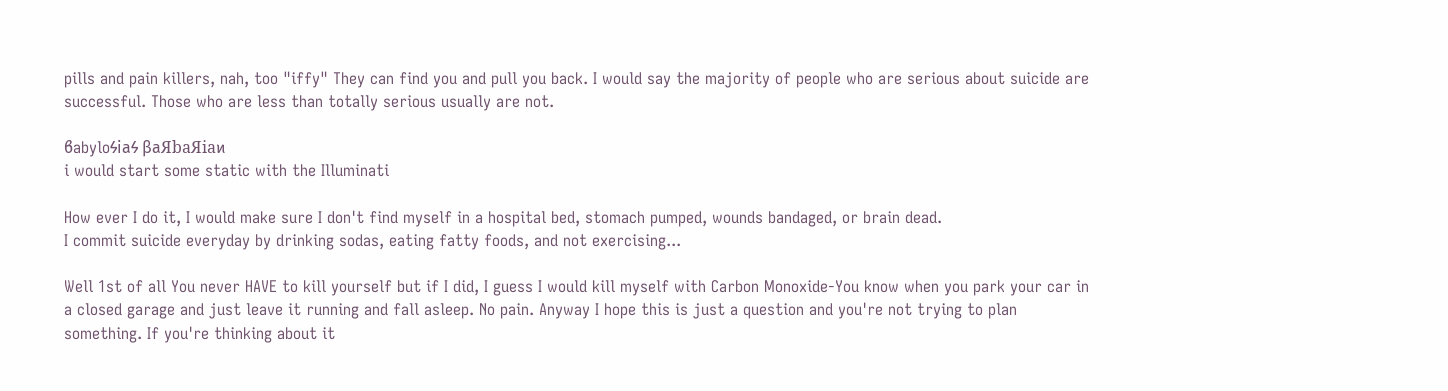pills and pain killers, nah, too "iffy" They can find you and pull you back. I would say the majority of people who are serious about suicide are successful. Those who are less than totally serious usually are not.

ϐabyloϞiaϞ βaЯbaЯiaϰ
i would start some static with the Illuminati

How ever I do it, I would make sure I don't find myself in a hospital bed, stomach pumped, wounds bandaged, or brain dead.
I commit suicide everyday by drinking sodas, eating fatty foods, and not exercising...

Well 1st of all You never HAVE to kill yourself but if I did, I guess I would kill myself with Carbon Monoxide-You know when you park your car in a closed garage and just leave it running and fall asleep. No pain. Anyway I hope this is just a question and you're not trying to plan something. If you're thinking about it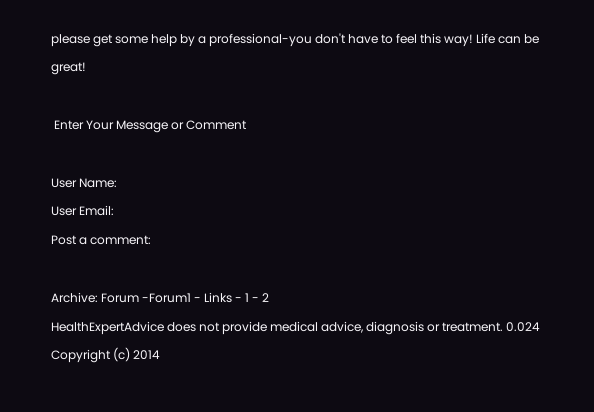please get some help by a professional-you don't have to feel this way! Life can be great!

 Enter Your Message or Comment

User Name:
User Email:
Post a comment:

Archive: Forum -Forum1 - Links - 1 - 2
HealthExpertAdvice does not provide medical advice, diagnosis or treatment. 0.024
Copyright (c) 2014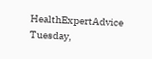HealthExpertAdvice Tuesday,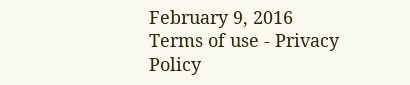February 9, 2016
Terms of use - Privacy Policy